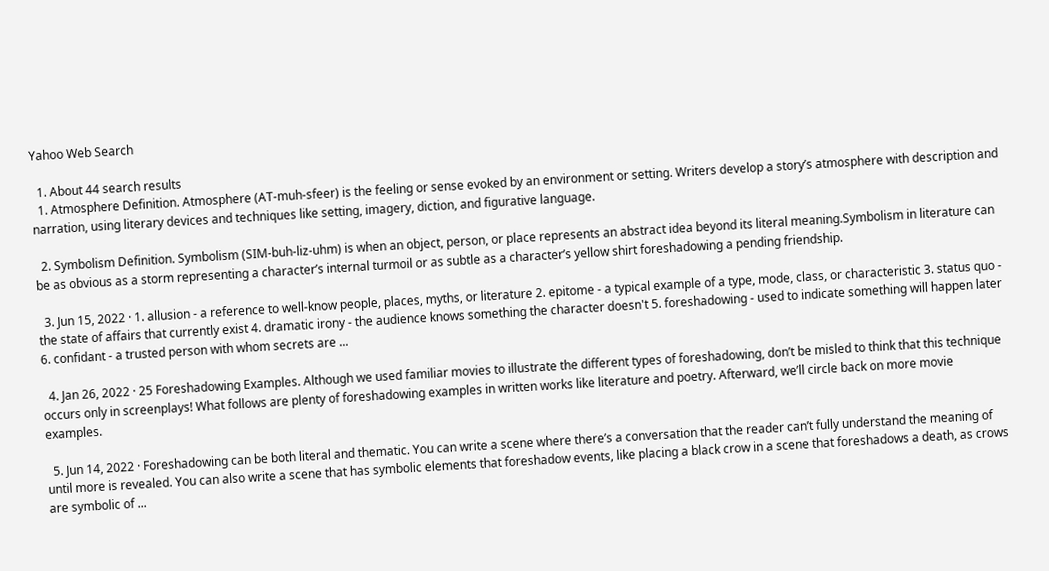Yahoo Web Search

  1. About 44 search results
  1. Atmosphere Definition. Atmosphere (AT-muh-sfeer) is the feeling or sense evoked by an environment or setting. Writers develop a story’s atmosphere with description and narration, using literary devices and techniques like setting, imagery, diction, and figurative language.

  2. Symbolism Definition. Symbolism (SIM-buh-liz-uhm) is when an object, person, or place represents an abstract idea beyond its literal meaning.Symbolism in literature can be as obvious as a storm representing a character’s internal turmoil or as subtle as a character’s yellow shirt foreshadowing a pending friendship.

  3. Jun 15, 2022 · 1. allusion - a reference to well-know people, places, myths, or literature 2. epitome - a typical example of a type, mode, class, or characteristic 3. status quo - the state of affairs that currently exist 4. dramatic irony - the audience knows something the character doesn't 5. foreshadowing - used to indicate something will happen later 6. confidant - a trusted person with whom secrets are ...

  4. Jan 26, 2022 · 25 Foreshadowing Examples. Although we used familiar movies to illustrate the different types of foreshadowing, don’t be misled to think that this technique occurs only in screenplays! What follows are plenty of foreshadowing examples in written works like literature and poetry. Afterward, we’ll circle back on more movie examples.

  5. Jun 14, 2022 · Foreshadowing can be both literal and thematic. You can write a scene where there’s a conversation that the reader can’t fully understand the meaning of until more is revealed. You can also write a scene that has symbolic elements that foreshadow events, like placing a black crow in a scene that foreshadows a death, as crows are symbolic of ...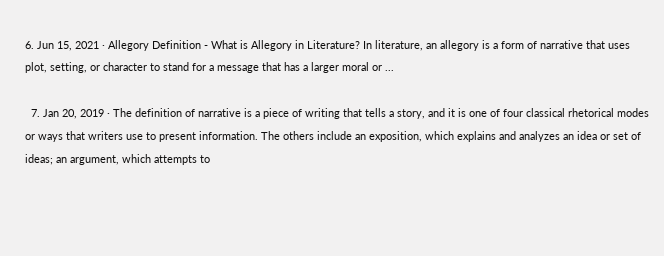6. Jun 15, 2021 · Allegory Definition - What is Allegory in Literature? In literature, an allegory is a form of narrative that uses plot, setting, or character to stand for a message that has a larger moral or ...

  7. Jan 20, 2019 · The definition of narrative is a piece of writing that tells a story, and it is one of four classical rhetorical modes or ways that writers use to present information. The others include an exposition, which explains and analyzes an idea or set of ideas; an argument, which attempts to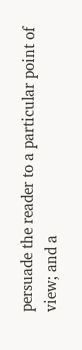persuade the reader to a particular point of view; and a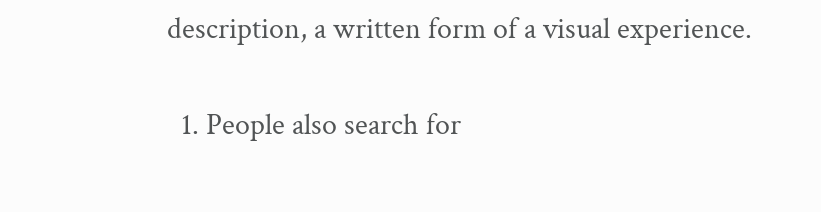description, a written form of a visual experience.

  1. People also search for